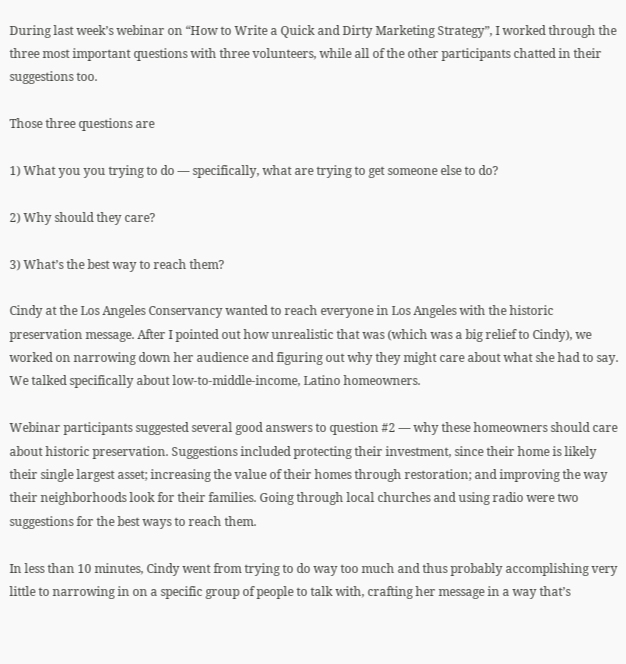During last week’s webinar on “How to Write a Quick and Dirty Marketing Strategy”, I worked through the three most important questions with three volunteers, while all of the other participants chatted in their suggestions too.

Those three questions are

1) What you you trying to do — specifically, what are trying to get someone else to do?

2) Why should they care?

3) What’s the best way to reach them?

Cindy at the Los Angeles Conservancy wanted to reach everyone in Los Angeles with the historic preservation message. After I pointed out how unrealistic that was (which was a big relief to Cindy), we worked on narrowing down her audience and figuring out why they might care about what she had to say. We talked specifically about low-to-middle-income, Latino homeowners.

Webinar participants suggested several good answers to question #2 — why these homeowners should care about historic preservation. Suggestions included protecting their investment, since their home is likely their single largest asset; increasing the value of their homes through restoration; and improving the way their neighborhoods look for their families. Going through local churches and using radio were two suggestions for the best ways to reach them.

In less than 10 minutes, Cindy went from trying to do way too much and thus probably accomplishing very little to narrowing in on a specific group of people to talk with, crafting her message in a way that’s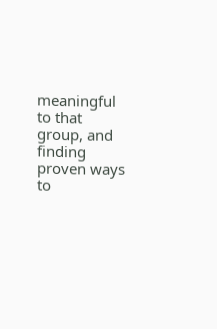meaningful to that group, and finding proven ways to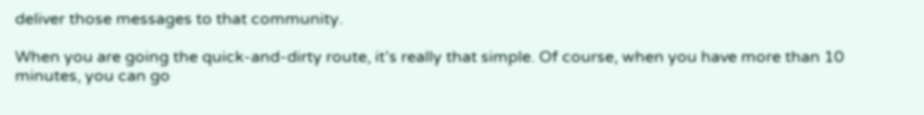deliver those messages to that community.

When you are going the quick-and-dirty route, it’s really that simple. Of course, when you have more than 10 minutes, you can go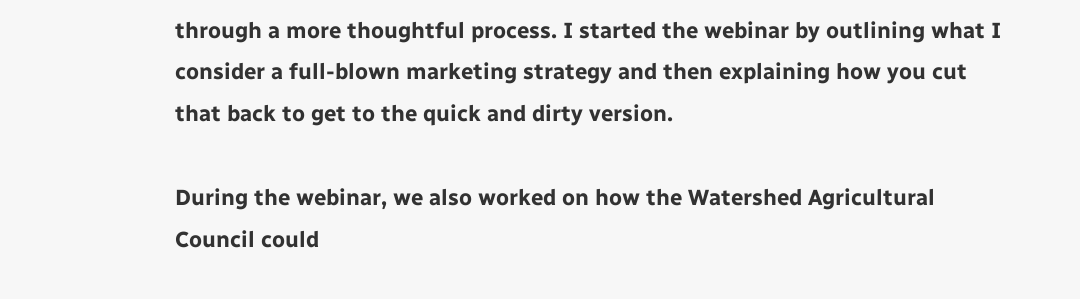through a more thoughtful process. I started the webinar by outlining what I consider a full-blown marketing strategy and then explaining how you cut that back to get to the quick and dirty version.

During the webinar, we also worked on how the Watershed Agricultural Council could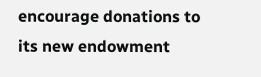encourage donations to its new endowment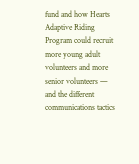fund and how Hearts Adaptive Riding Program could recruit more young adult volunteers and more senior volunteers — and the different communications tactics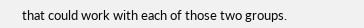that could work with each of those two groups.